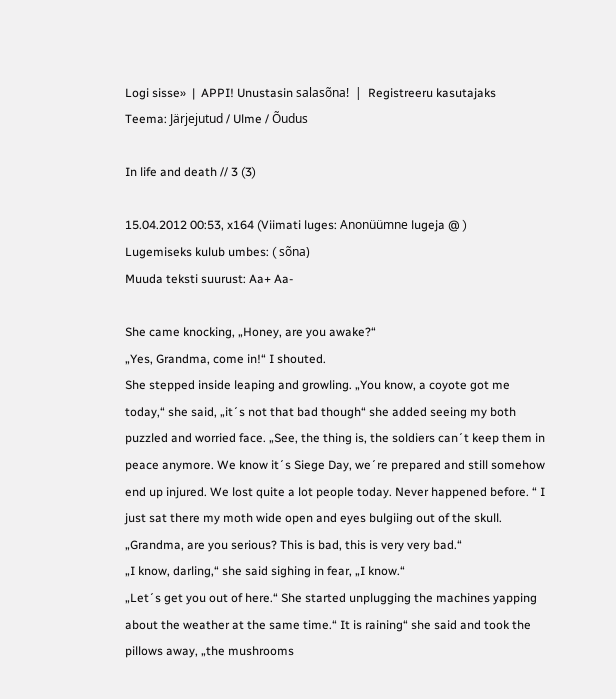Logi sisse»  |  APPI! Unustasin salasõna!  |  Registreeru kasutajaks
Teema: Järjejutud / Ulme / Õudus

In life and death // 3 (3)

15.04.2012 00:53, x164 (Viimati luges: Anonüümne lugeja @ )
Lugemiseks kulub umbes: ( sõna)
Muuda teksti suurust: Aa+ Aa-

She came knocking, „Honey, are you awake?“
„Yes, Grandma, come in!“ I shouted.
She stepped inside leaping and growling. „You know, a coyote got me today,“ she said, „it´s not that bad though“ she added seeing my both puzzled and worried face. „See, the thing is, the soldiers can´t keep them in peace anymore. We know it´s Siege Day, we´re prepared and still somehow end up injured. We lost quite a lot people today. Never happened before. “ I just sat there my moth wide open and eyes bulgiing out of the skull. „Grandma, are you serious? This is bad, this is very very bad.“
„I know, darling,“ she said sighing in fear, „I know.“
„Let´s get you out of here.“ She started unplugging the machines yapping about the weather at the same time.“ It is raining“ she said and took the pillows away, „the mushrooms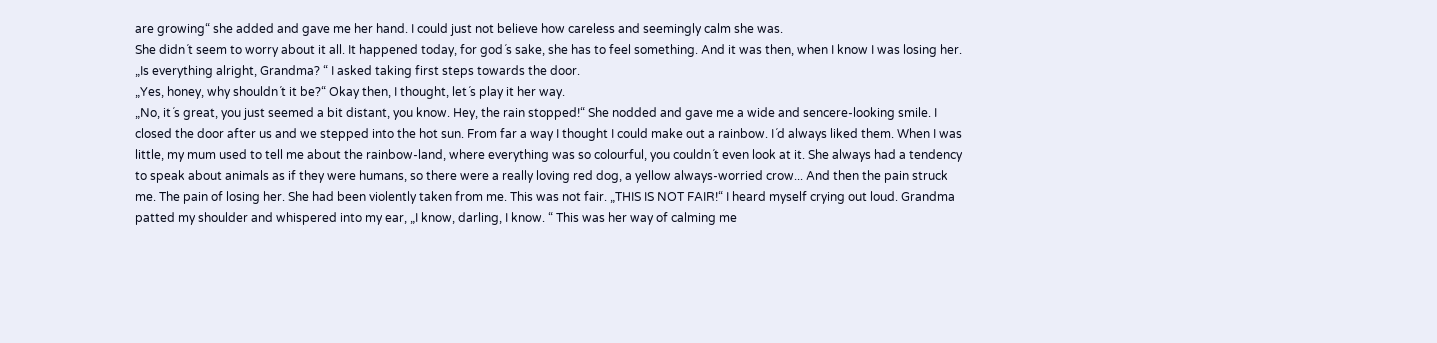are growing“ she added and gave me her hand. I could just not believe how careless and seemingly calm she was.
She didn´t seem to worry about it all. It happened today, for god´s sake, she has to feel something. And it was then, when I know I was losing her.
„Is everything alright, Grandma? “ I asked taking first steps towards the door.
„Yes, honey, why shouldn´t it be?“ Okay then, I thought, let´s play it her way.
„No, it´s great, you just seemed a bit distant, you know. Hey, the rain stopped!“ She nodded and gave me a wide and sencere-looking smile. I closed the door after us and we stepped into the hot sun. From far a way I thought I could make out a rainbow. I´d always liked them. When I was little, my mum used to tell me about the rainbow-land, where everything was so colourful, you couldn´t even look at it. She always had a tendency to speak about animals as if they were humans, so there were a really loving red dog, a yellow always-worried crow... And then the pain struck me. The pain of losing her. She had been violently taken from me. This was not fair. „THIS IS NOT FAIR!“ I heard myself crying out loud. Grandma patted my shoulder and whispered into my ear, „I know, darling, I know. “ This was her way of calming me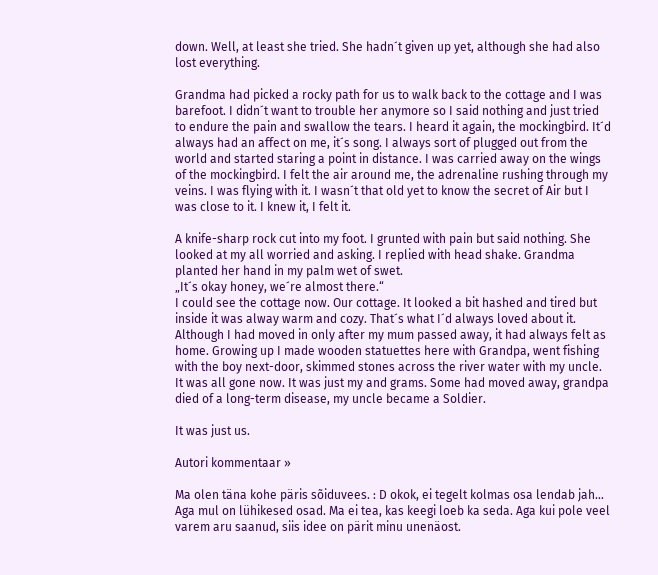down. Well, at least she tried. She hadn´t given up yet, although she had also lost everything.

Grandma had picked a rocky path for us to walk back to the cottage and I was barefoot. I didn´t want to trouble her anymore so I said nothing and just tried to endure the pain and swallow the tears. I heard it again, the mockingbird. It´d always had an affect on me, it´s song. I always sort of plugged out from the world and started staring a point in distance. I was carried away on the wings of the mockingbird. I felt the air around me, the adrenaline rushing through my veins. I was flying with it. I wasn´t that old yet to know the secret of Air but I was close to it. I knew it, I felt it.

A knife-sharp rock cut into my foot. I grunted with pain but said nothing. She looked at my all worried and asking. I replied with head shake. Grandma planted her hand in my palm wet of swet.
„It´s okay honey, we´re almost there.“
I could see the cottage now. Our cottage. It looked a bit hashed and tired but inside it was alway warm and cozy. That´s what I´d always loved about it. Although I had moved in only after my mum passed away, it had always felt as home. Growing up I made wooden statuettes here with Grandpa, went fishing with the boy next-door, skimmed stones across the river water with my uncle. It was all gone now. It was just my and grams. Some had moved away, grandpa died of a long-term disease, my uncle became a Soldier.

It was just us.

Autori kommentaar »

Ma olen täna kohe päris sõiduvees. : D okok, ei tegelt kolmas osa lendab jah... Aga mul on lühikesed osad. Ma ei tea, kas keegi loeb ka seda. Aga kui pole veel varem aru saanud, siis idee on pärit minu unenäost.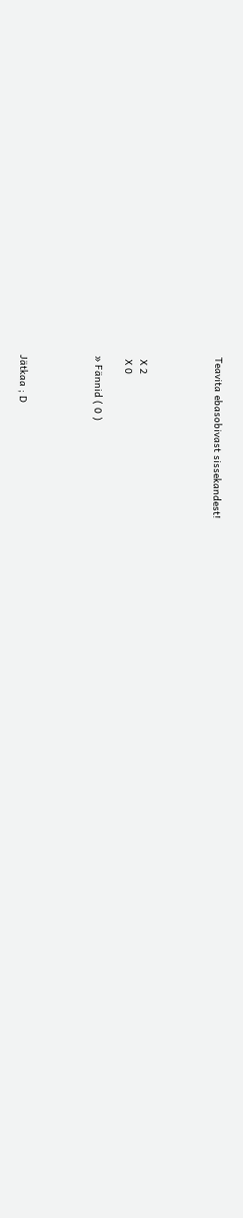Teavita ebasobivast sissekandest!




 X 2
 X 0

» Fännid ( 0 )




Jätkaa ; D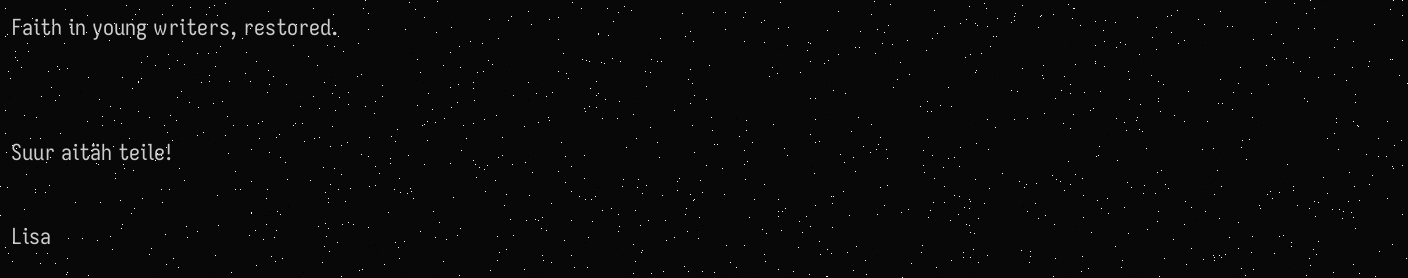Faith in young writers, restored.


Suur aitäh teile!

Lisa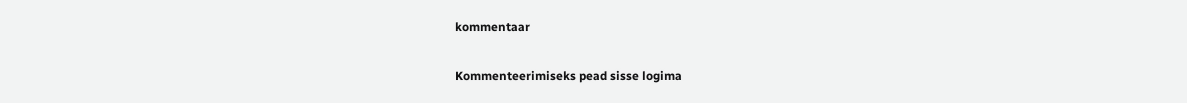kommentaar

Kommenteerimiseks pead sisse logima